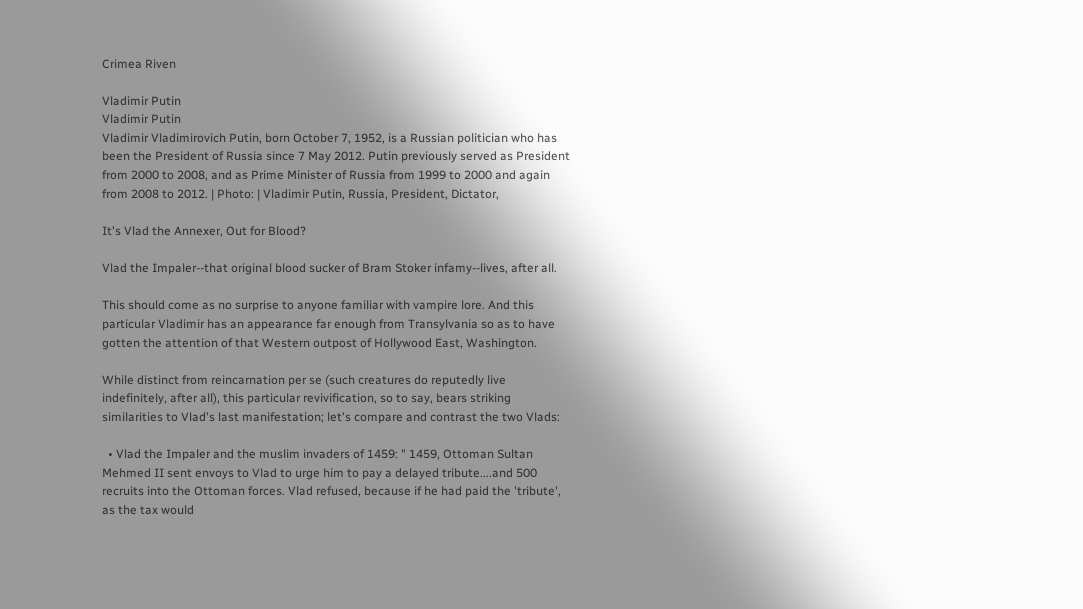Crimea Riven

Vladimir Putin
Vladimir Putin
Vladimir Vladimirovich Putin, born October 7, 1952, is a Russian politician who has been the President of Russia since 7 May 2012. Putin previously served as President from 2000 to 2008, and as Prime Minister of Russia from 1999 to 2000 and again from 2008 to 2012. | Photo: | Vladimir Putin, Russia, President, Dictator,

It's Vlad the Annexer, Out for Blood?

Vlad the Impaler--that original blood sucker of Bram Stoker infamy--lives, after all.

This should come as no surprise to anyone familiar with vampire lore. And this particular Vladimir has an appearance far enough from Transylvania so as to have gotten the attention of that Western outpost of Hollywood East, Washington.

While distinct from reincarnation per se (such creatures do reputedly live indefinitely, after all), this particular revivification, so to say, bears striking similarities to Vlad's last manifestation; let's compare and contrast the two Vlads:

  • Vlad the Impaler and the muslim invaders of 1459: " 1459, Ottoman Sultan Mehmed II sent envoys to Vlad to urge him to pay a delayed tribute....and 500 recruits into the Ottoman forces. Vlad refused, because if he had paid the 'tribute', as the tax would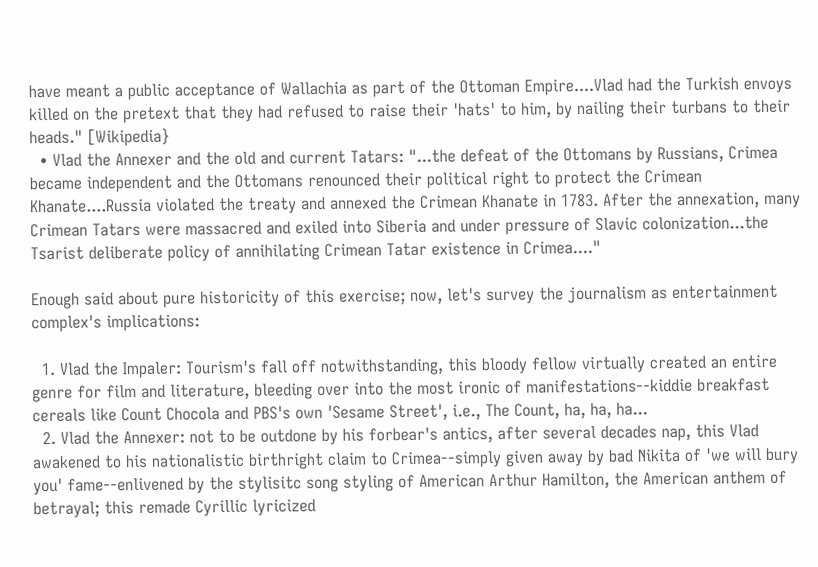have meant a public acceptance of Wallachia as part of the Ottoman Empire....Vlad had the Turkish envoys killed on the pretext that they had refused to raise their 'hats' to him, by nailing their turbans to their heads." [Wikipedia}
  • Vlad the Annexer and the old and current Tatars: "...the defeat of the Ottomans by Russians, Crimea became independent and the Ottomans renounced their political right to protect the Crimean Khanate....Russia violated the treaty and annexed the Crimean Khanate in 1783. After the annexation, many Crimean Tatars were massacred and exiled into Siberia and under pressure of Slavic colonization...the Tsarist deliberate policy of annihilating Crimean Tatar existence in Crimea...."

Enough said about pure historicity of this exercise; now, let's survey the journalism as entertainment complex's implications:

  1. Vlad the Impaler: Tourism's fall off notwithstanding, this bloody fellow virtually created an entire genre for film and literature, bleeding over into the most ironic of manifestations--kiddie breakfast cereals like Count Chocola and PBS's own 'Sesame Street', i.e., The Count, ha, ha, ha...
  2. Vlad the Annexer: not to be outdone by his forbear's antics, after several decades nap, this Vlad awakened to his nationalistic birthright claim to Crimea--simply given away by bad Nikita of 'we will bury you' fame--enlivened by the stylisitc song styling of American Arthur Hamilton, the American anthem of betrayal; this remade Cyrillic lyricized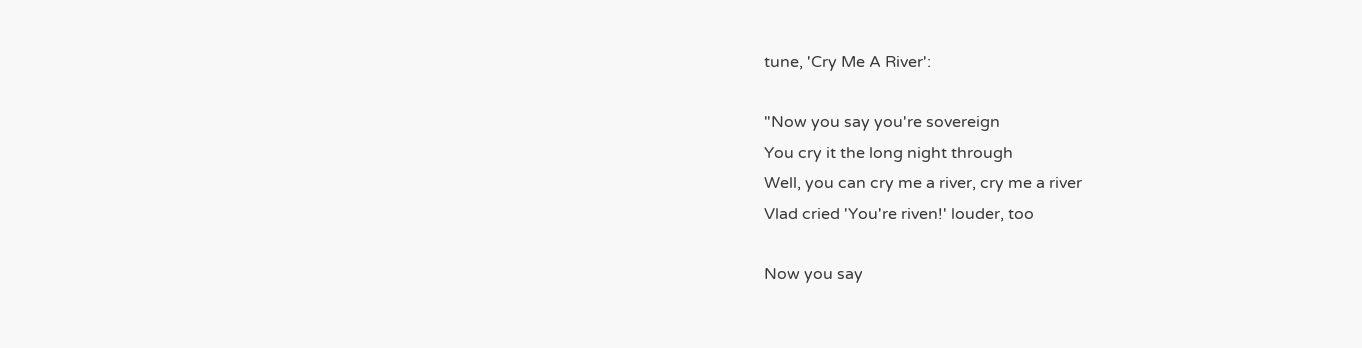tune, 'Cry Me A River':

"Now you say you're sovereign
You cry it the long night through
Well, you can cry me a river, cry me a river
Vlad cried 'You're riven!' louder, too

Now you say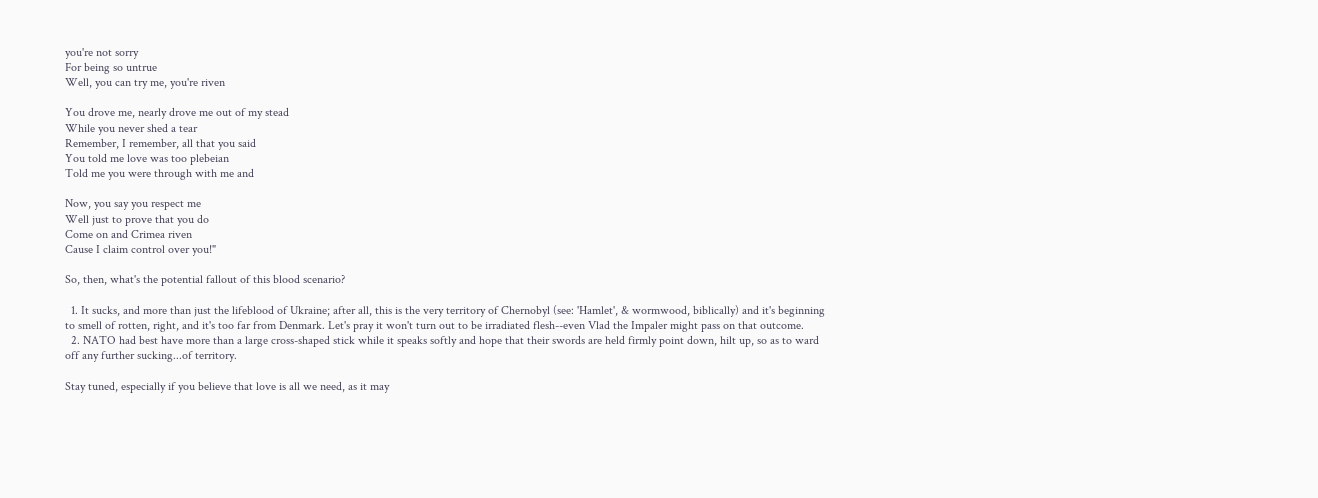you're not sorry
For being so untrue
Well, you can try me, you're riven

You drove me, nearly drove me out of my stead
While you never shed a tear
Remember, I remember, all that you said
You told me love was too plebeian
Told me you were through with me and

Now, you say you respect me
Well just to prove that you do
Come on and Crimea riven
Cause I claim control over you!"

So, then, what's the potential fallout of this blood scenario?

  1. It sucks, and more than just the lifeblood of Ukraine; after all, this is the very territory of Chernobyl (see: 'Hamlet', & wormwood, biblically) and it's beginning to smell of rotten, right, and it's too far from Denmark. Let's pray it won't turn out to be irradiated flesh--even Vlad the Impaler might pass on that outcome.
  2. NATO had best have more than a large cross-shaped stick while it speaks softly and hope that their swords are held firmly point down, hilt up, so as to ward off any further sucking...of territory.

Stay tuned, especially if you believe that love is all we need, as it may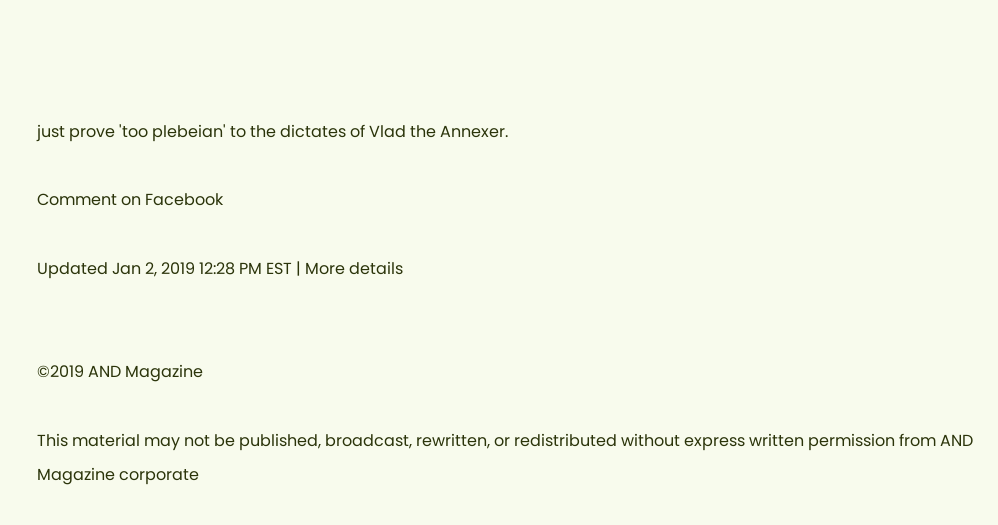just prove 'too plebeian' to the dictates of Vlad the Annexer.

Comment on Facebook

Updated Jan 2, 2019 12:28 PM EST | More details


©2019 AND Magazine

This material may not be published, broadcast, rewritten, or redistributed without express written permission from AND Magazine corporate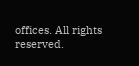offices. All rights reserved.